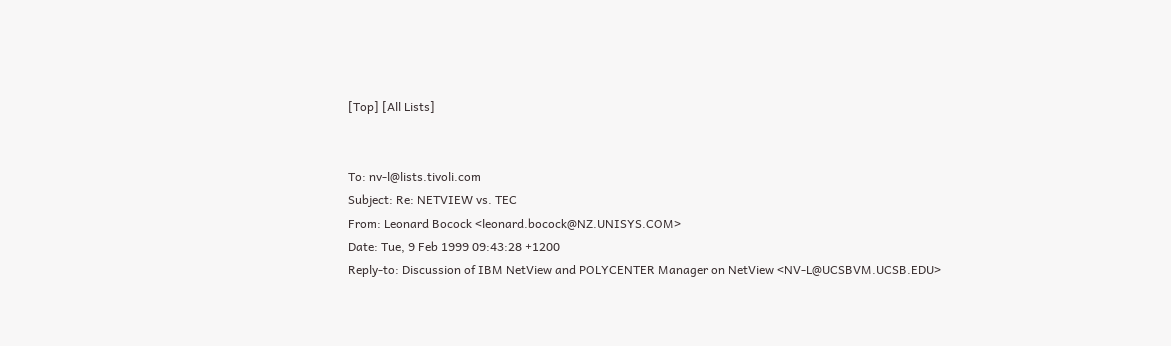[Top] [All Lists]


To: nv-l@lists.tivoli.com
Subject: Re: NETVIEW vs. TEC
From: Leonard Bocock <leonard.bocock@NZ.UNISYS.COM>
Date: Tue, 9 Feb 1999 09:43:28 +1200
Reply-to: Discussion of IBM NetView and POLYCENTER Manager on NetView <NV-L@UCSBVM.UCSB.EDU>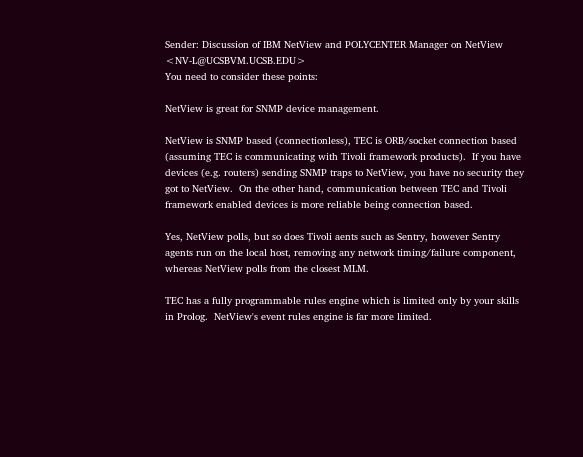Sender: Discussion of IBM NetView and POLYCENTER Manager on NetView <NV-L@UCSBVM.UCSB.EDU>
You need to consider these points:

NetView is great for SNMP device management.

NetView is SNMP based (connectionless), TEC is ORB/socket connection based
(assuming TEC is communicating with Tivoli framework products).  If you have
devices (e.g. routers) sending SNMP traps to NetView, you have no security they
got to NetView.  On the other hand, communication between TEC and Tivoli
framework enabled devices is more reliable being connection based.

Yes, NetView polls, but so does Tivoli aents such as Sentry, however Sentry
agents run on the local host, removing any network timing/failure component,
whereas NetView polls from the closest MLM.

TEC has a fully programmable rules engine which is limited only by your skills
in Prolog.  NetView's event rules engine is far more limited.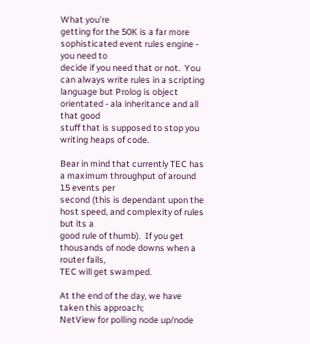What you're
getting for the 50K is a far more sophisticated event rules engine - you need to
decide if you need that or not.  You can always write rules in a scripting
language but Prolog is object orientated - ala inheritance and all that good
stuff that is supposed to stop you writing heaps of code.

Bear in mind that currently TEC has a maximum throughput of around 15 events per
second (this is dependant upon the host speed, and complexity of rules but its a
good rule of thumb).  If you get thousands of node downs when a router fails,
TEC will get swamped.

At the end of the day, we have taken this approach;
NetView for polling node up/node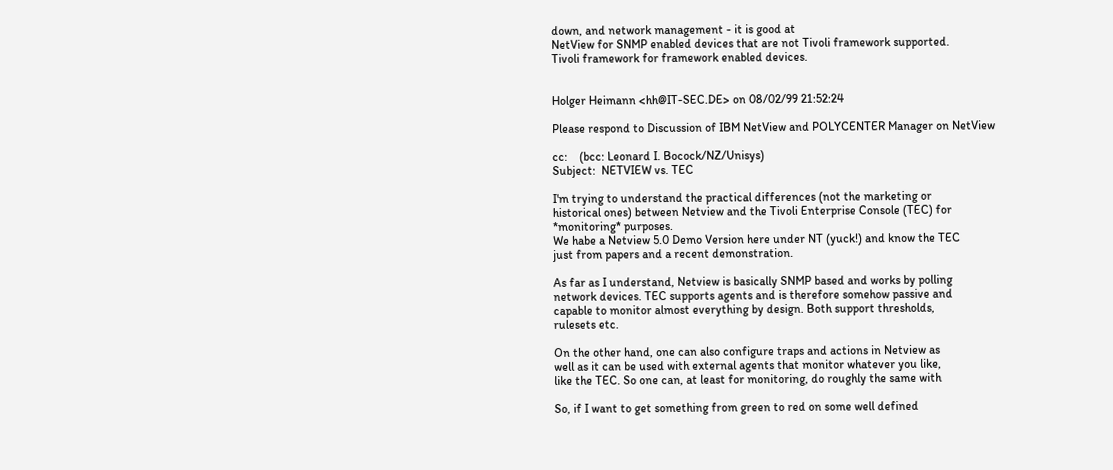down, and network management - it is good at
NetView for SNMP enabled devices that are not Tivoli framework supported.
Tivoli framework for framework enabled devices.


Holger Heimann <hh@IT-SEC.DE> on 08/02/99 21:52:24

Please respond to Discussion of IBM NetView and POLYCENTER Manager on NetView

cc:    (bcc: Leonard I. Bocock/NZ/Unisys)
Subject:  NETVIEW vs. TEC

I'm trying to understand the practical differences (not the marketing or
historical ones) between Netview and the Tivoli Enterprise Console (TEC) for
*monitoring* purposes.
We habe a Netview 5.0 Demo Version here under NT (yuck!) and know the TEC
just from papers and a recent demonstration.

As far as I understand, Netview is basically SNMP based and works by polling
network devices. TEC supports agents and is therefore somehow passive and
capable to monitor almost everything by design. Both support thresholds,
rulesets etc.

On the other hand, one can also configure traps and actions in Netview as
well as it can be used with external agents that monitor whatever you like,
like the TEC. So one can, at least for monitoring, do roughly the same with

So, if I want to get something from green to red on some well defined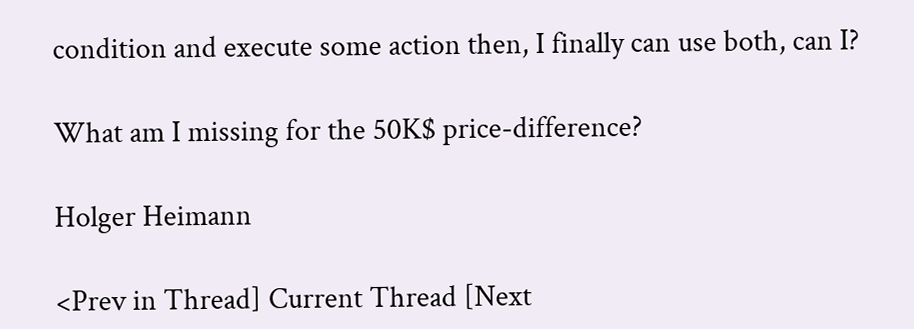condition and execute some action then, I finally can use both, can I?

What am I missing for the 50K$ price-difference?

Holger Heimann

<Prev in Thread] Current Thread [Next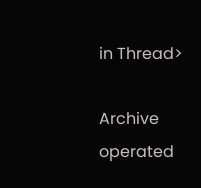in Thread>

Archive operated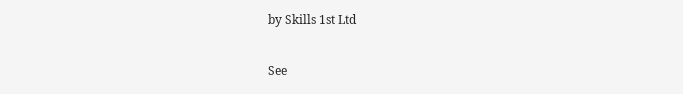by Skills 1st Ltd

See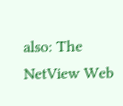also: The NetView Web